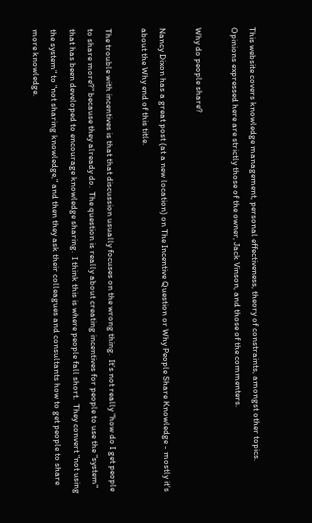This website covers knowledge management, personal effectiveness, theory of constraints, amongst other topics. Opinions expressed here are strictly those of the owner, Jack Vinson, and those of the commenters.

Why do people share?

Nancy Dixon has a great post (at a new location) on The Incentive Question or Why People Share Knowledge - mostly it's about the Why end of this title.

The trouble with incentives is that that discussion usually focuses on the wrong thing.  It's not really "how do I get people to share more?" because they already do.  The question is really about creating incentives for people to use the "system" that has been developed to encourage knowledge sharing.  I think this is where people fall short.  They convert "not using the system" to "not sharing knowledge," and then they ask their colleagues and consultants how to get people to share more knowledge.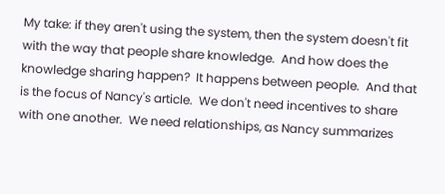My take: if they aren't using the system, then the system doesn't fit with the way that people share knowledge.  And how does the knowledge sharing happen?  It happens between people.  And that is the focus of Nancy's article.  We don't need incentives to share with one another.  We need relationships, as Nancy summarizes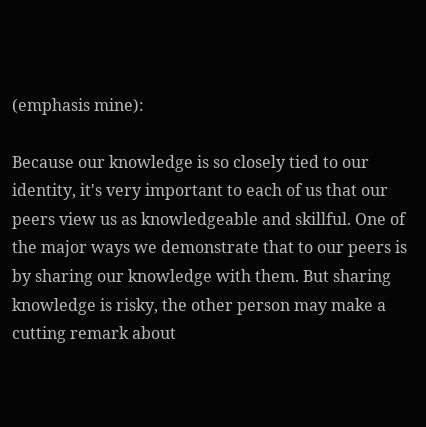(emphasis mine):

Because our knowledge is so closely tied to our identity, it's very important to each of us that our peers view us as knowledgeable and skillful. One of the major ways we demonstrate that to our peers is by sharing our knowledge with them. But sharing knowledge is risky, the other person may make a cutting remark about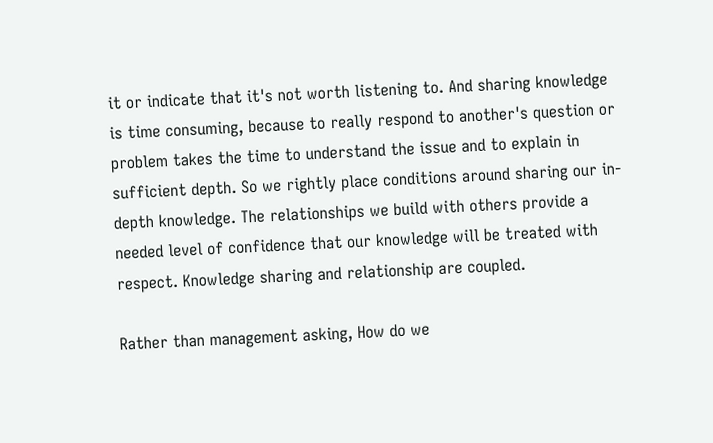it or indicate that it's not worth listening to. And sharing knowledge is time consuming, because to really respond to another's question or problem takes the time to understand the issue and to explain in sufficient depth. So we rightly place conditions around sharing our in-depth knowledge. The relationships we build with others provide a needed level of confidence that our knowledge will be treated with respect. Knowledge sharing and relationship are coupled.

Rather than management asking, How do we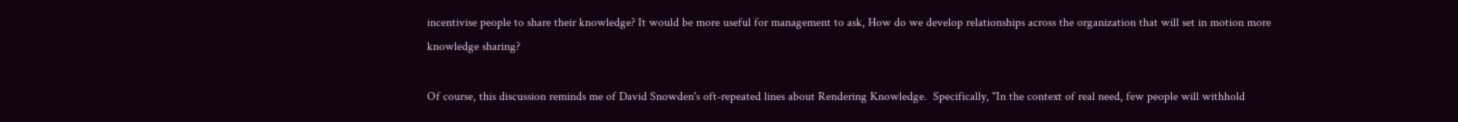incentivise people to share their knowledge? It would be more useful for management to ask, How do we develop relationships across the organization that will set in motion more knowledge sharing?

Of course, this discussion reminds me of David Snowden's oft-repeated lines about Rendering Knowledge.  Specifically, "In the context of real need, few people will withhold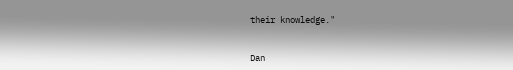their knowledge."


Dan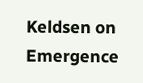Keldsen on Emergence